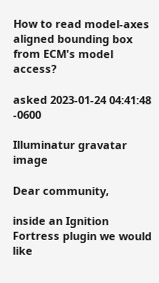How to read model-axes aligned bounding box from ECM's model access?

asked 2023-01-24 04:41:48 -0600

Illuminatur gravatar image

Dear community,

inside an Ignition Fortress plugin we would like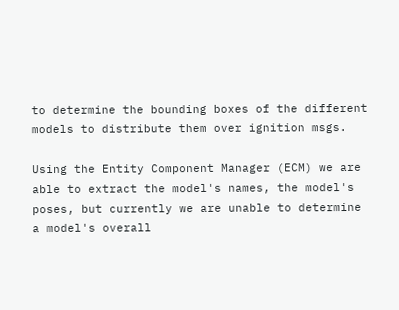to determine the bounding boxes of the different models to distribute them over ignition msgs.

Using the Entity Component Manager (ECM) we are able to extract the model's names, the model's poses, but currently we are unable to determine a model's overall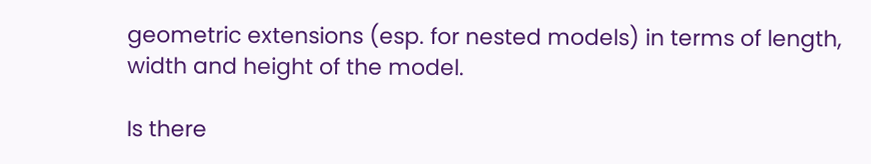geometric extensions (esp. for nested models) in terms of length, width and height of the model.

Is there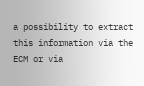a possibility to extract this information via the ECM or via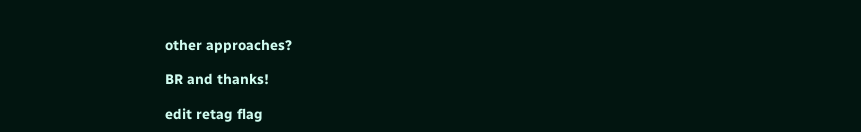other approaches?

BR and thanks!

edit retag flag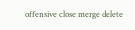offensive close merge delete